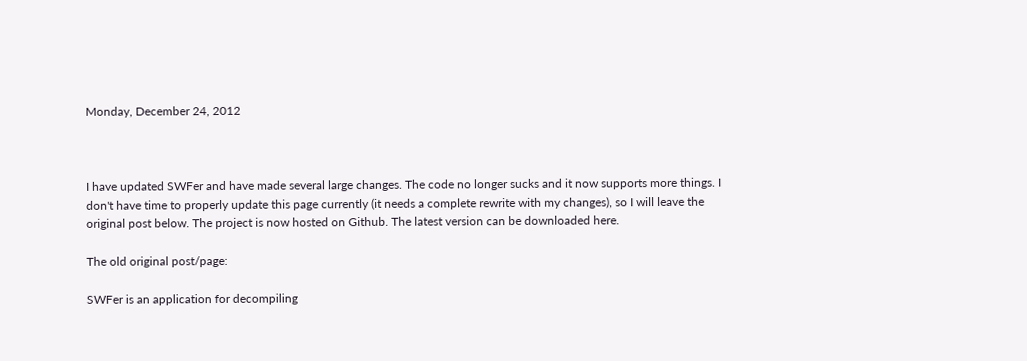Monday, December 24, 2012



I have updated SWFer and have made several large changes. The code no longer sucks and it now supports more things. I don't have time to properly update this page currently (it needs a complete rewrite with my changes), so I will leave the original post below. The project is now hosted on Github. The latest version can be downloaded here.

The old original post/page:

SWFer is an application for decompiling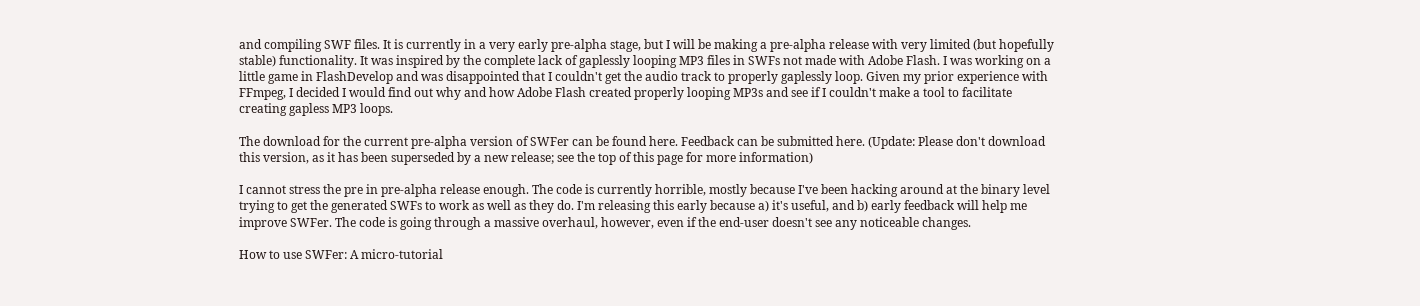and compiling SWF files. It is currently in a very early pre-alpha stage, but I will be making a pre-alpha release with very limited (but hopefully stable) functionality. It was inspired by the complete lack of gaplessly looping MP3 files in SWFs not made with Adobe Flash. I was working on a little game in FlashDevelop and was disappointed that I couldn't get the audio track to properly gaplessly loop. Given my prior experience with FFmpeg, I decided I would find out why and how Adobe Flash created properly looping MP3s and see if I couldn't make a tool to facilitate creating gapless MP3 loops.

The download for the current pre-alpha version of SWFer can be found here. Feedback can be submitted here. (Update: Please don't download this version, as it has been superseded by a new release; see the top of this page for more information)

I cannot stress the pre in pre-alpha release enough. The code is currently horrible, mostly because I've been hacking around at the binary level trying to get the generated SWFs to work as well as they do. I'm releasing this early because a) it's useful, and b) early feedback will help me improve SWFer. The code is going through a massive overhaul, however, even if the end-user doesn't see any noticeable changes.

How to use SWFer: A micro-tutorial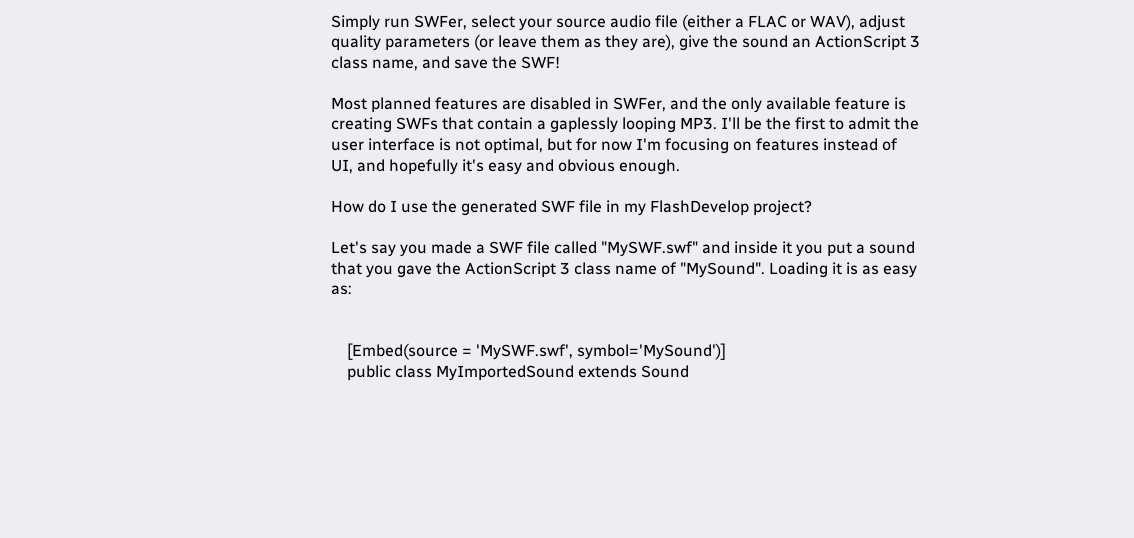Simply run SWFer, select your source audio file (either a FLAC or WAV), adjust quality parameters (or leave them as they are), give the sound an ActionScript 3 class name, and save the SWF!

Most planned features are disabled in SWFer, and the only available feature is creating SWFs that contain a gaplessly looping MP3. I'll be the first to admit the user interface is not optimal, but for now I'm focusing on features instead of UI, and hopefully it's easy and obvious enough.

How do I use the generated SWF file in my FlashDevelop project?

Let's say you made a SWF file called "MySWF.swf" and inside it you put a sound that you gave the ActionScript 3 class name of "MySound". Loading it is as easy as:


    [Embed(source = 'MySWF.swf', symbol='MySound')]
    public class MyImportedSound extends Sound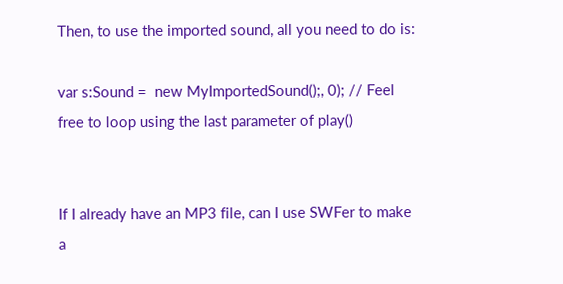Then, to use the imported sound, all you need to do is:

var s:Sound =  new MyImportedSound();, 0); // Feel free to loop using the last parameter of play()


If I already have an MP3 file, can I use SWFer to make a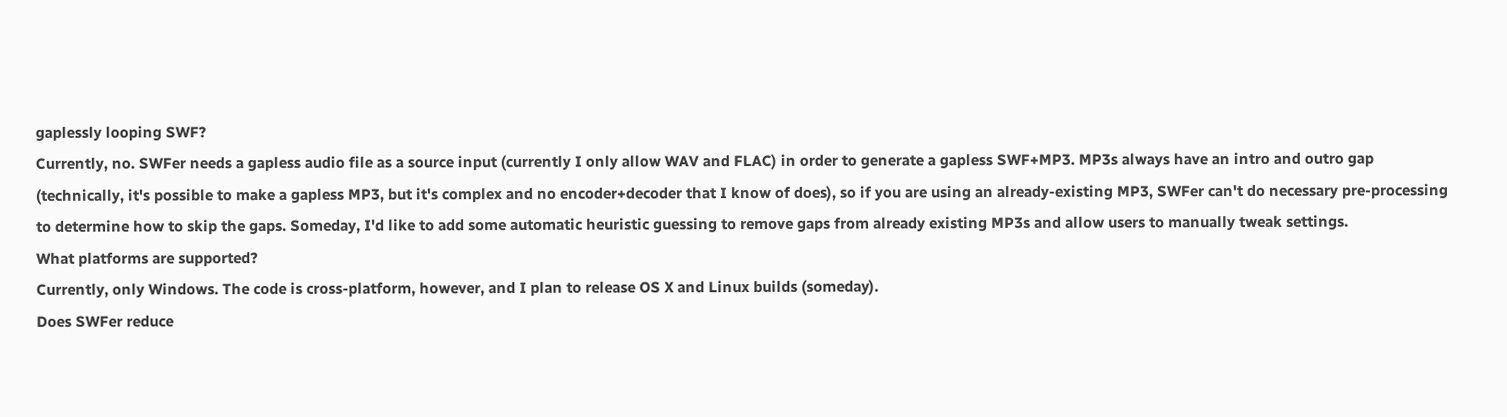gaplessly looping SWF?
Currently, no. SWFer needs a gapless audio file as a source input (currently I only allow WAV and FLAC) in order to generate a gapless SWF+MP3. MP3s always have an intro and outro gap (technically, it's possible to make a gapless MP3, but it's complex and no encoder+decoder that I know of does), so if you are using an already-existing MP3, SWFer can't do necessary pre-processing to determine how to skip the gaps. Someday, I'd like to add some automatic heuristic guessing to remove gaps from already existing MP3s and allow users to manually tweak settings.
What platforms are supported?
Currently, only Windows. The code is cross-platform, however, and I plan to release OS X and Linux builds (someday).
Does SWFer reduce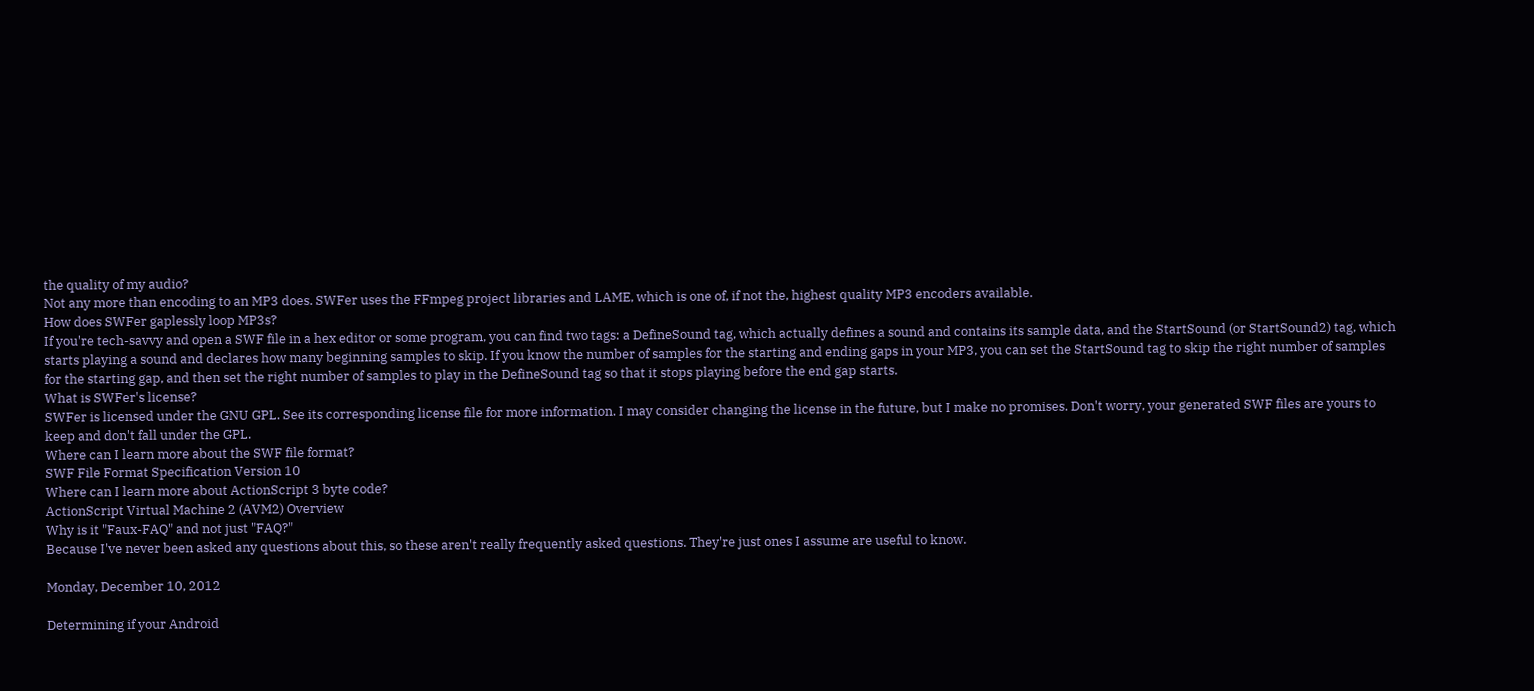the quality of my audio?
Not any more than encoding to an MP3 does. SWFer uses the FFmpeg project libraries and LAME, which is one of, if not the, highest quality MP3 encoders available.
How does SWFer gaplessly loop MP3s?
If you're tech-savvy and open a SWF file in a hex editor or some program, you can find two tags: a DefineSound tag, which actually defines a sound and contains its sample data, and the StartSound (or StartSound2) tag, which starts playing a sound and declares how many beginning samples to skip. If you know the number of samples for the starting and ending gaps in your MP3, you can set the StartSound tag to skip the right number of samples for the starting gap, and then set the right number of samples to play in the DefineSound tag so that it stops playing before the end gap starts.
What is SWFer's license?
SWFer is licensed under the GNU GPL. See its corresponding license file for more information. I may consider changing the license in the future, but I make no promises. Don't worry, your generated SWF files are yours to keep and don't fall under the GPL.
Where can I learn more about the SWF file format?
SWF File Format Specification Version 10
Where can I learn more about ActionScript 3 byte code?
ActionScript Virtual Machine 2 (AVM2) Overview
Why is it "Faux-FAQ" and not just "FAQ?"
Because I've never been asked any questions about this, so these aren't really frequently asked questions. They're just ones I assume are useful to know.

Monday, December 10, 2012

Determining if your Android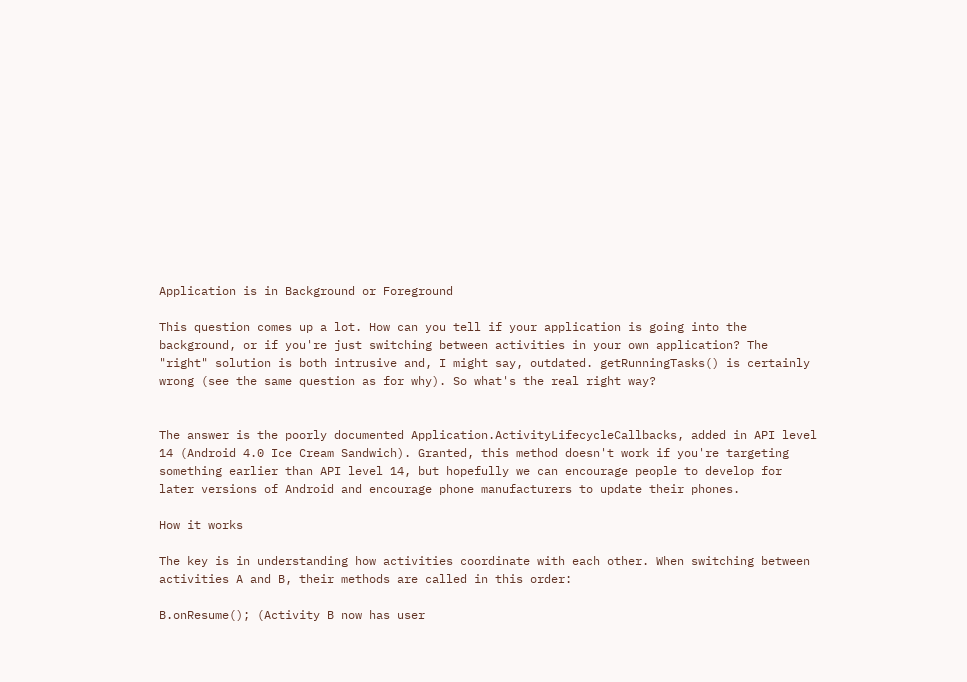Application is in Background or Foreground

This question comes up a lot. How can you tell if your application is going into the background, or if you're just switching between activities in your own application? The "right" solution is both intrusive and, I might say, outdated. getRunningTasks() is certainly wrong (see the same question as for why). So what's the real right way?


The answer is the poorly documented Application.ActivityLifecycleCallbacks, added in API level 14 (Android 4.0 Ice Cream Sandwich). Granted, this method doesn't work if you're targeting something earlier than API level 14, but hopefully we can encourage people to develop for later versions of Android and encourage phone manufacturers to update their phones.

How it works

The key is in understanding how activities coordinate with each other. When switching between activities A and B, their methods are called in this order:

B.onResume(); (Activity B now has user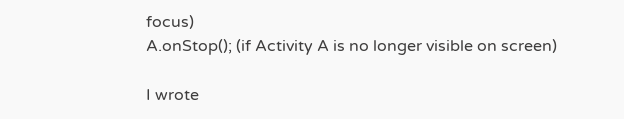focus)
A.onStop(); (if Activity A is no longer visible on screen)

I wrote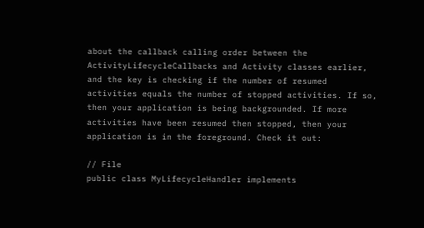about the callback calling order between the ActivityLifecycleCallbacks and Activity classes earlier, and the key is checking if the number of resumed activities equals the number of stopped activities. If so, then your application is being backgrounded. If more activities have been resumed then stopped, then your application is in the foreground. Check it out:

// File
public class MyLifecycleHandler implements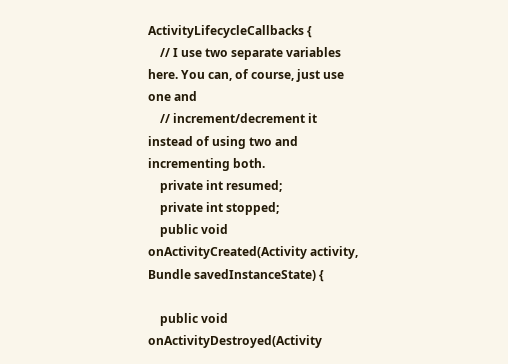ActivityLifecycleCallbacks {
    // I use two separate variables here. You can, of course, just use one and
    // increment/decrement it instead of using two and incrementing both.
    private int resumed;
    private int stopped;
    public void onActivityCreated(Activity activity, Bundle savedInstanceState) {

    public void onActivityDestroyed(Activity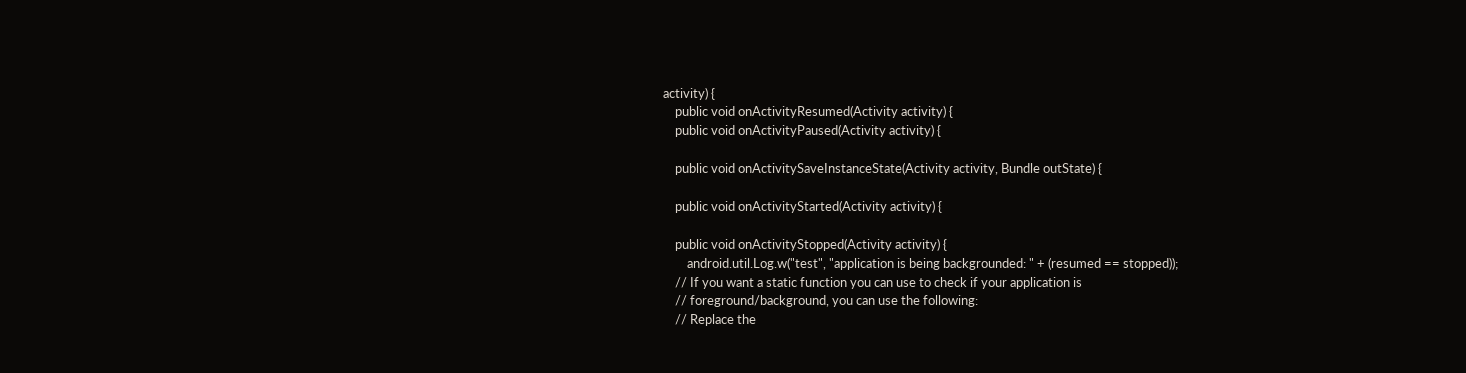activity) {
    public void onActivityResumed(Activity activity) {
    public void onActivityPaused(Activity activity) {

    public void onActivitySaveInstanceState(Activity activity, Bundle outState) {

    public void onActivityStarted(Activity activity) {

    public void onActivityStopped(Activity activity) {
        android.util.Log.w("test", "application is being backgrounded: " + (resumed == stopped));
    // If you want a static function you can use to check if your application is
    // foreground/background, you can use the following:
    // Replace the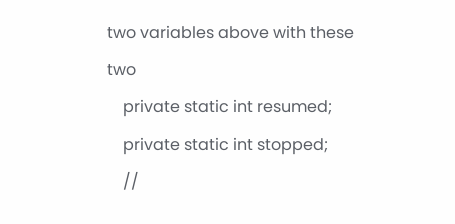two variables above with these two
    private static int resumed;
    private static int stopped;
    //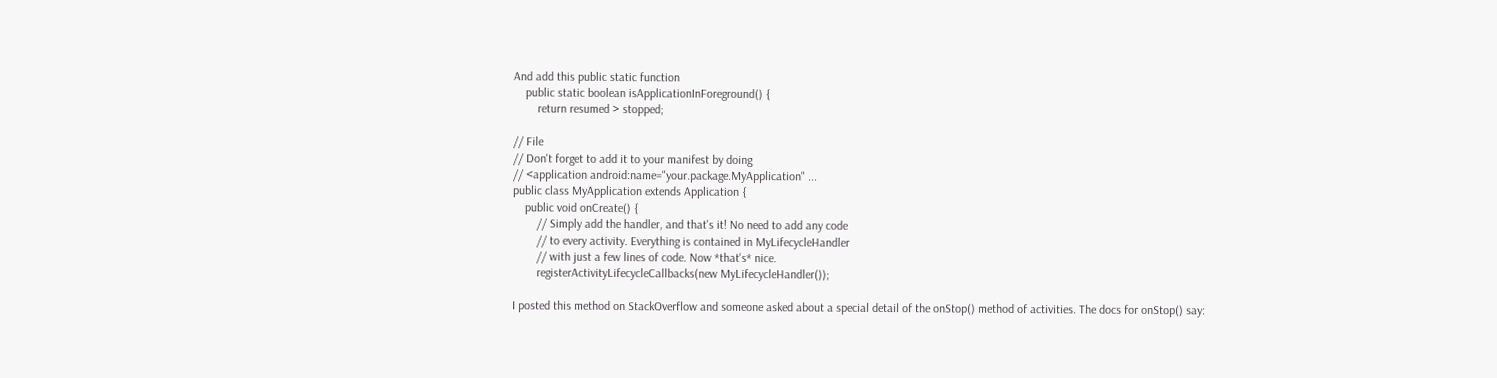And add this public static function
    public static boolean isApplicationInForeground() {
        return resumed > stopped;

// File
// Don't forget to add it to your manifest by doing
// <application android:name="your.package.MyApplication" ...
public class MyApplication extends Application {
    public void onCreate() {
        // Simply add the handler, and that's it! No need to add any code
        // to every activity. Everything is contained in MyLifecycleHandler
        // with just a few lines of code. Now *that's* nice.
        registerActivityLifecycleCallbacks(new MyLifecycleHandler());

I posted this method on StackOverflow and someone asked about a special detail of the onStop() method of activities. The docs for onStop() say: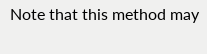Note that this method may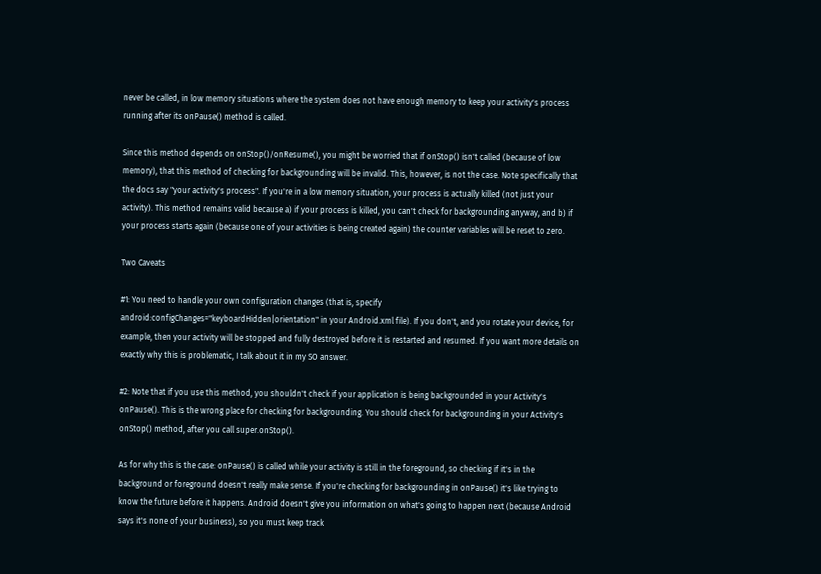never be called, in low memory situations where the system does not have enough memory to keep your activity's process running after its onPause() method is called.

Since this method depends on onStop()/onResume(), you might be worried that if onStop() isn't called (because of low memory), that this method of checking for backgrounding will be invalid. This, however, is not the case. Note specifically that the docs say "your activity's process". If you're in a low memory situation, your process is actually killed (not just your activity). This method remains valid because a) if your process is killed, you can't check for backgrounding anyway, and b) if your process starts again (because one of your activities is being created again) the counter variables will be reset to zero.

Two Caveats

#1: You need to handle your own configuration changes (that is, specify android:configChanges="keyboardHidden|orientation" in your Android.xml file). If you don't, and you rotate your device, for example, then your activity will be stopped and fully destroyed before it is restarted and resumed. If you want more details on exactly why this is problematic, I talk about it in my SO answer.

#2: Note that if you use this method, you shouldn't check if your application is being backgrounded in your Activity's onPause(). This is the wrong place for checking for backgrounding. You should check for backgrounding in your Activity's onStop() method, after you call super.onStop().

As for why this is the case: onPause() is called while your activity is still in the foreground, so checking if it's in the background or foreground doesn't really make sense. If you're checking for backgrounding in onPause() it's like trying to know the future before it happens. Android doesn't give you information on what's going to happen next (because Android says it's none of your business), so you must keep track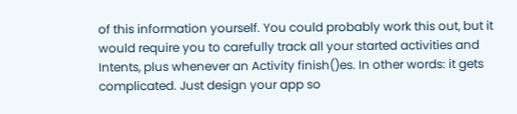of this information yourself. You could probably work this out, but it would require you to carefully track all your started activities and Intents, plus whenever an Activity finish()es. In other words: it gets complicated. Just design your app so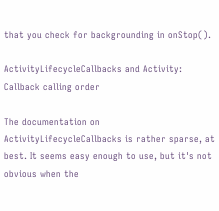that you check for backgrounding in onStop().

ActivityLifecycleCallbacks and Activity: Callback calling order

The documentation on ActivityLifecycleCallbacks is rather sparse, at best. It seems easy enough to use, but it's not obvious when the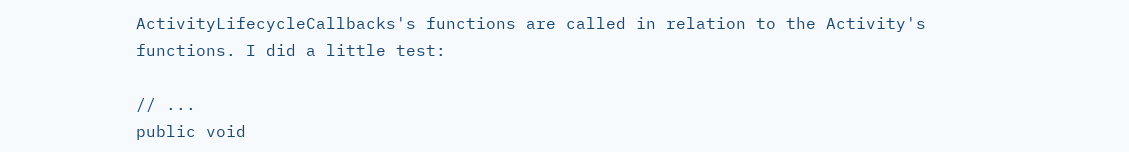ActivityLifecycleCallbacks's functions are called in relation to the Activity's functions. I did a little test:

// ...
public void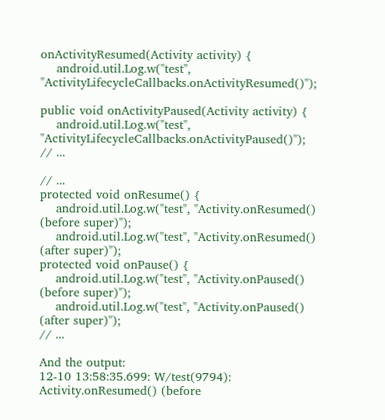onActivityResumed(Activity activity) {
    android.util.Log.w("test", "ActivityLifecycleCallbacks.onActivityResumed()");

public void onActivityPaused(Activity activity) {
    android.util.Log.w("test", "ActivityLifecycleCallbacks.onActivityPaused()");
// ...

// ...
protected void onResume() {
    android.util.Log.w("test", "Activity.onResumed() (before super)");
    android.util.Log.w("test", "Activity.onResumed() (after super)");
protected void onPause() {
    android.util.Log.w("test", "Activity.onPaused() (before super)");
    android.util.Log.w("test", "Activity.onPaused() (after super)");
// ...

And the output:
12-10 13:58:35.699: W/test(9794): Activity.onResumed() (before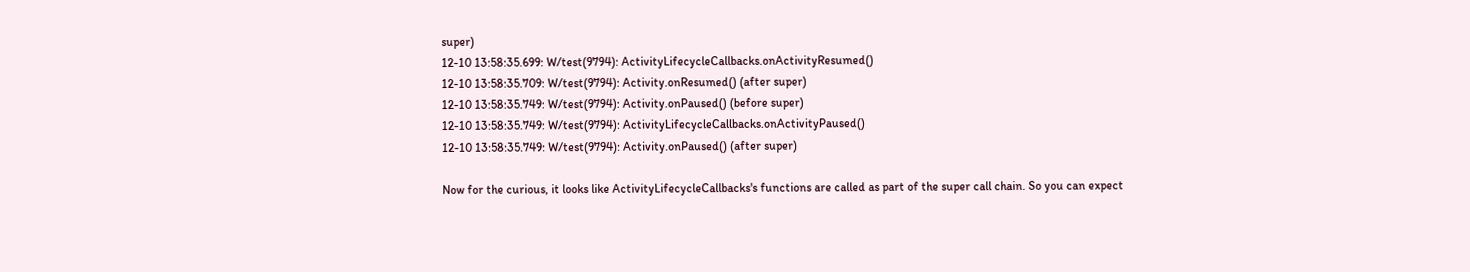super)
12-10 13:58:35.699: W/test(9794): ActivityLifecycleCallbacks.onActivityResumed()
12-10 13:58:35.709: W/test(9794): Activity.onResumed() (after super)
12-10 13:58:35.749: W/test(9794): Activity.onPaused() (before super)
12-10 13:58:35.749: W/test(9794): ActivityLifecycleCallbacks.onActivityPaused()
12-10 13:58:35.749: W/test(9794): Activity.onPaused() (after super)

Now for the curious, it looks like ActivityLifecycleCallbacks's functions are called as part of the super call chain. So you can expect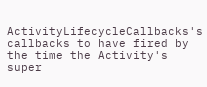ActivityLifecycleCallbacks's callbacks to have fired by the time the Activity's super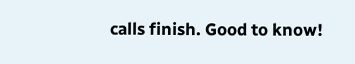calls finish. Good to know!